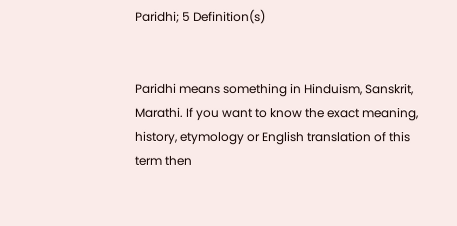Paridhi; 5 Definition(s)


Paridhi means something in Hinduism, Sanskrit, Marathi. If you want to know the exact meaning, history, etymology or English translation of this term then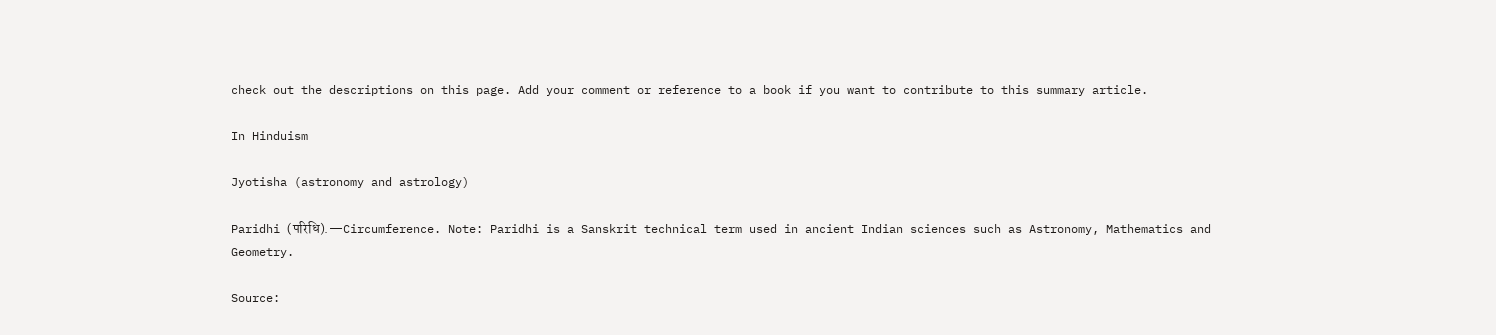check out the descriptions on this page. Add your comment or reference to a book if you want to contribute to this summary article.

In Hinduism

Jyotisha (astronomy and astrology)

Paridhi (परिधि).—Circumference. Note: Paridhi is a Sanskrit technical term used in ancient Indian sciences such as Astronomy, Mathematics and Geometry.

Source: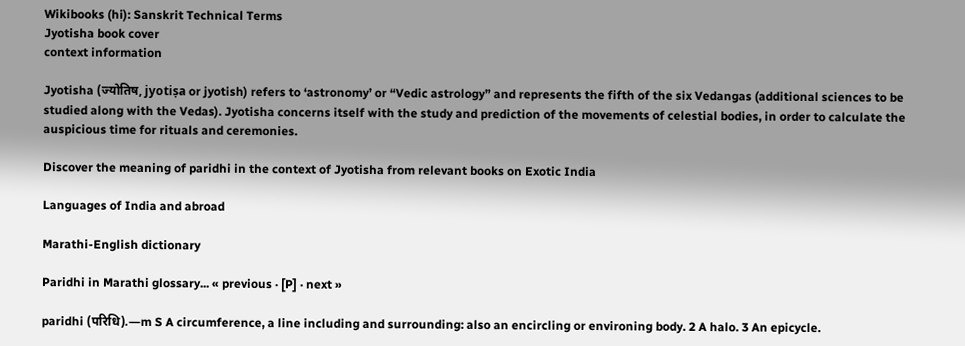Wikibooks (hi): Sanskrit Technical Terms
Jyotisha book cover
context information

Jyotisha (ज्योतिष, jyotiṣa or jyotish) refers to ‘astronomy’ or “Vedic astrology” and represents the fifth of the six Vedangas (additional sciences to be studied along with the Vedas). Jyotisha concerns itself with the study and prediction of the movements of celestial bodies, in order to calculate the auspicious time for rituals and ceremonies.

Discover the meaning of paridhi in the context of Jyotisha from relevant books on Exotic India

Languages of India and abroad

Marathi-English dictionary

Paridhi in Marathi glossary... « previous · [P] · next »

paridhi (परिधि).—m S A circumference, a line including and surrounding: also an encircling or environing body. 2 A halo. 3 An epicycle.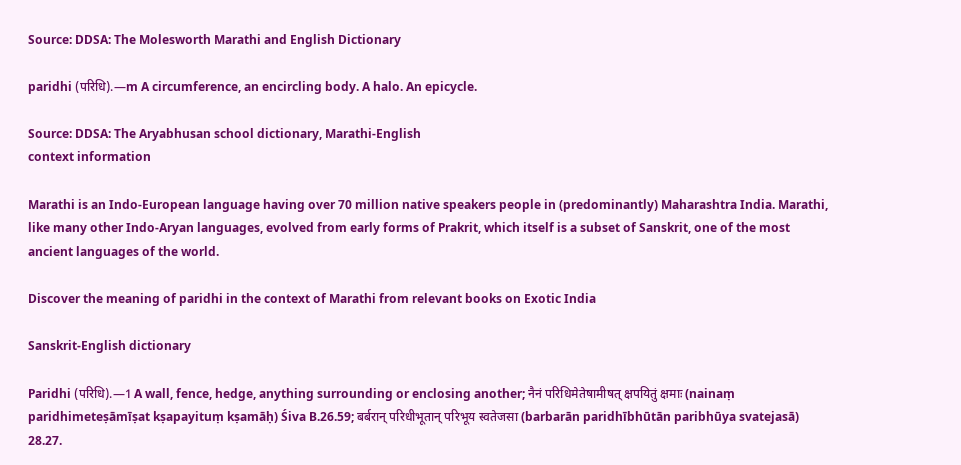Source: DDSA: The Molesworth Marathi and English Dictionary

paridhi (परिधि).—m A circumference, an encircling body. A halo. An epicycle.

Source: DDSA: The Aryabhusan school dictionary, Marathi-English
context information

Marathi is an Indo-European language having over 70 million native speakers people in (predominantly) Maharashtra India. Marathi, like many other Indo-Aryan languages, evolved from early forms of Prakrit, which itself is a subset of Sanskrit, one of the most ancient languages of the world.

Discover the meaning of paridhi in the context of Marathi from relevant books on Exotic India

Sanskrit-English dictionary

Paridhi (परिधि).—1 A wall, fence, hedge, anything surrounding or enclosing another; नैनं परिधिमेतेषामीषत् क्षपयितुं क्षमाः (nainaṃ paridhimeteṣāmīṣat kṣapayituṃ kṣamāḥ) Śiva B.26.59; बर्बरान् परिधीभूतान् परिभूय स्वतेजसा (barbarān paridhībhūtān paribhūya svatejasā) 28.27.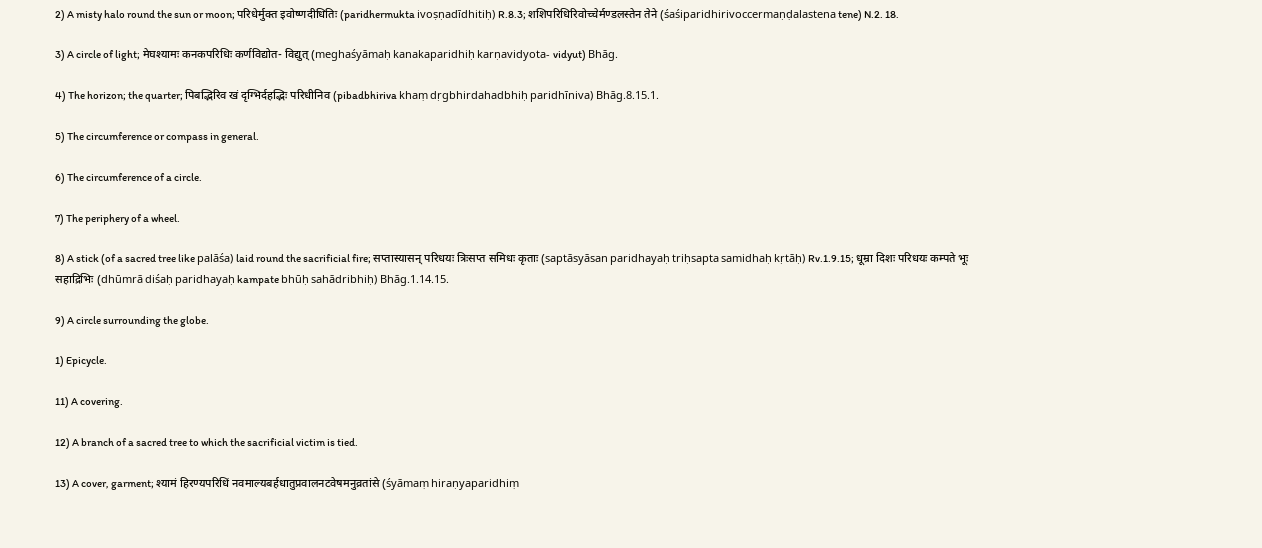2) A misty halo round the sun or moon; परिधेर्मुक्त इवोष्णदीधितिः (paridhermukta ivoṣṇadīdhitiḥ) R.8.3; शशिपरिधिरिवोच्चेर्मण्डलस्तेन तेने (śaśiparidhirivoccermaṇḍalastena tene) N.2. 18.

3) A circle of light; मेघश्यामः कनकपरिधिः कर्णविद्योत- विद्युत् (meghaśyāmaḥ kanakaparidhiḥ karṇavidyota- vidyut) Bhāg.

4) The horizon; the quarter; पिबद्भिरिव खं दृग्भिर्दहद्भिः परिधीनिव (pibadbhiriva khaṃ dṛgbhirdahadbhiḥ paridhīniva) Bhāg.8.15.1.

5) The circumference or compass in general.

6) The circumference of a circle.

7) The periphery of a wheel.

8) A stick (of a sacred tree like palāśa) laid round the sacrificial fire; सप्तास्यासन् परिधयः त्रिःसप्त समिधः कृताः (saptāsyāsan paridhayaḥ triḥsapta samidhaḥ kṛtāḥ) Rv.1.9.15; धूम्रा दिशः परिधयः कम्पते भूः सहाद्रिभिः (dhūmrā diśaḥ paridhayaḥ kampate bhūḥ sahādribhiḥ) Bhāg.1.14.15.

9) A circle surrounding the globe.

1) Epicycle.

11) A covering.

12) A branch of a sacred tree to which the sacrificial victim is tied.

13) A cover, garment; श्यामं हिरण्यपरिधिं नवमाल्यबर्हधातुप्रवालनटवेषमनुव्रतांसे (śyāmaṃ hiraṇyaparidhiṃ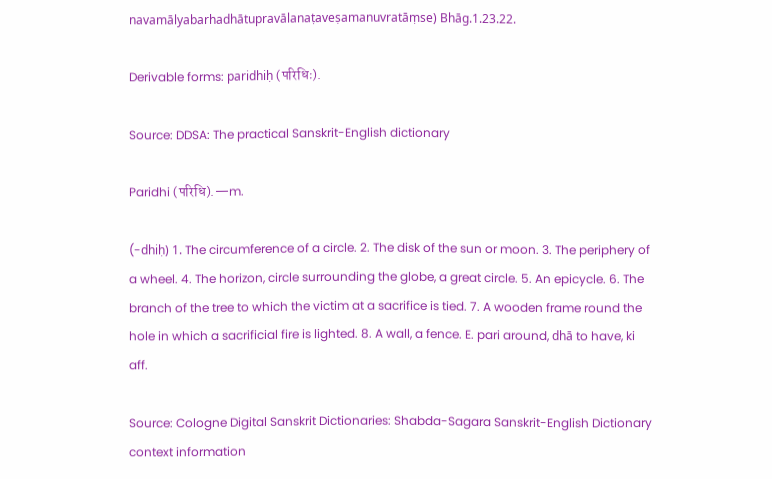navamālyabarhadhātupravālanaṭaveṣamanuvratāṃse) Bhāg.1.23.22.

Derivable forms: paridhiḥ (परिधिः).

Source: DDSA: The practical Sanskrit-English dictionary

Paridhi (परिधि).—m.

(-dhiḥ) 1. The circumference of a circle. 2. The disk of the sun or moon. 3. The periphery of a wheel. 4. The horizon, circle surrounding the globe, a great circle. 5. An epicycle. 6. The branch of the tree to which the victim at a sacrifice is tied. 7. A wooden frame round the hole in which a sacrificial fire is lighted. 8. A wall, a fence. E. pari around, dhā to have, ki aff.

Source: Cologne Digital Sanskrit Dictionaries: Shabda-Sagara Sanskrit-English Dictionary
context information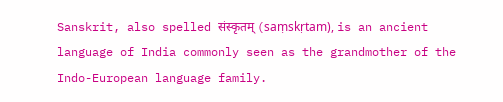Sanskrit, also spelled संस्कृतम् (saṃskṛtam), is an ancient language of India commonly seen as the grandmother of the Indo-European language family.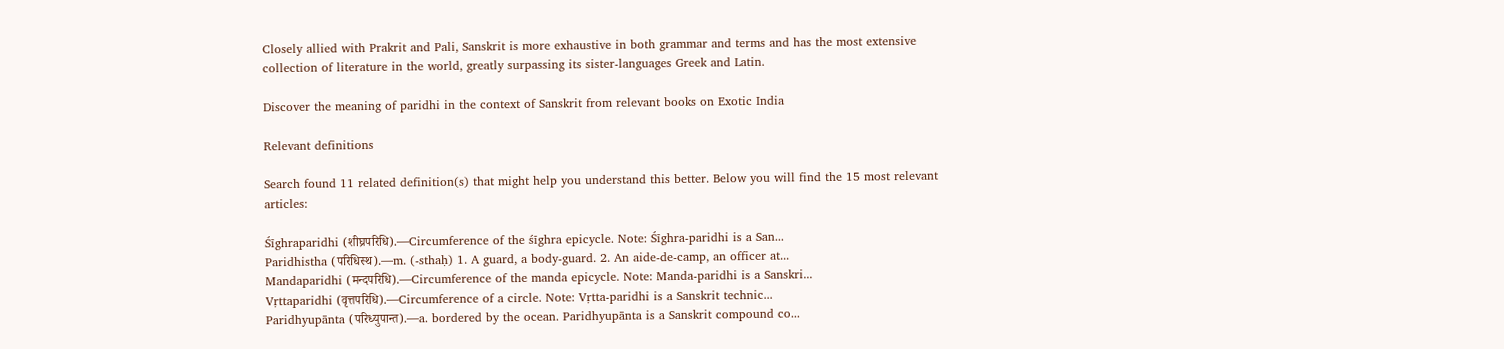Closely allied with Prakrit and Pali, Sanskrit is more exhaustive in both grammar and terms and has the most extensive collection of literature in the world, greatly surpassing its sister-languages Greek and Latin.

Discover the meaning of paridhi in the context of Sanskrit from relevant books on Exotic India

Relevant definitions

Search found 11 related definition(s) that might help you understand this better. Below you will find the 15 most relevant articles:

Śīghraparidhi (शीघ्रपरिधि).—Circumference of the śīghra epicycle. Note: Śīghra-paridhi is a San...
Paridhistha (परिधिस्थ).—m. (-sthaḥ) 1. A guard, a body-guard. 2. An aide-de-camp, an officer at...
Mandaparidhi (मन्दपरिधि).—Circumference of the manda epicycle. Note: Manda-paridhi is a Sanskri...
Vṛttaparidhi (वृत्तपरिधि).—Circumference of a circle. Note: Vṛtta-paridhi is a Sanskrit technic...
Paridhyupānta (परिध्युपान्त).—a. bordered by the ocean. Paridhyupānta is a Sanskrit compound co...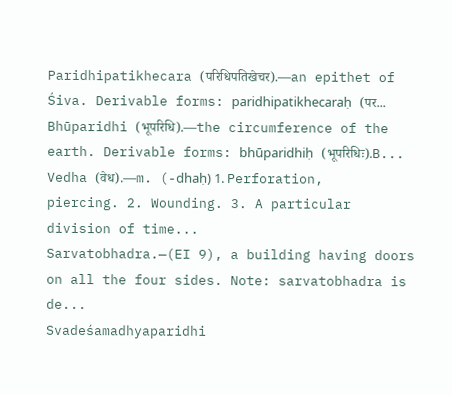Paridhipatikhecara (परिधिपतिखेचर).—an epithet of Śiva. Derivable forms: paridhipatikhecaraḥ (पर...
Bhūparidhi (भूपरिधि).—the circumference of the earth. Derivable forms: bhūparidhiḥ (भूपरिधिः).B...
Vedha (वेध).—m. (-dhaḥ) 1. Perforation, piercing. 2. Wounding. 3. A particular division of time...
Sarvatobhadra.—(EI 9), a building having doors on all the four sides. Note: sarvatobhadra is de...
Svadeśamadhyaparidhi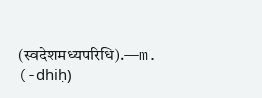(स्वदेशमध्यपरिधि).—m. (-dhiḥ)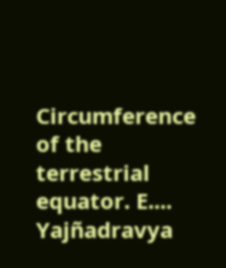Circumference of the terrestrial equator. E....
Yajñadravya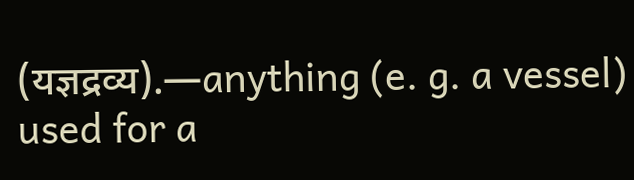(यज्ञद्रव्य).—anything (e. g. a vessel) used for a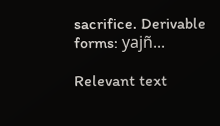sacrifice. Derivable forms: yajñ...

Relevant text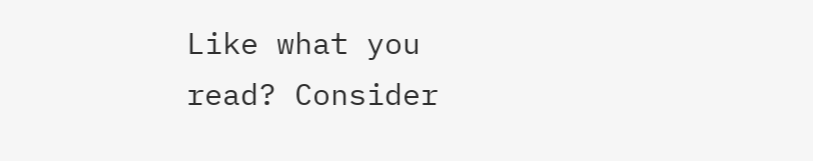Like what you read? Consider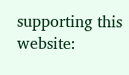supporting this website: